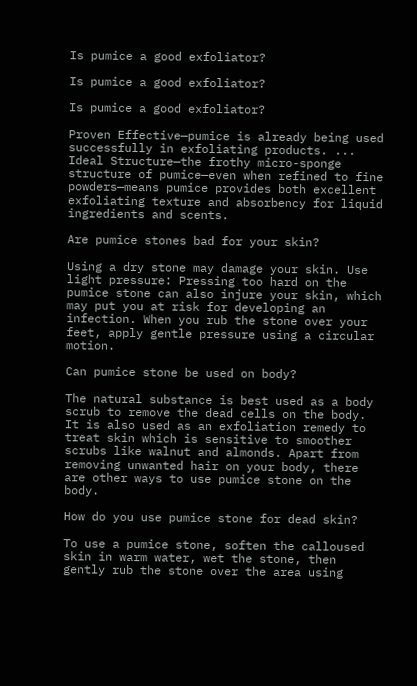Is pumice a good exfoliator?

Is pumice a good exfoliator?

Is pumice a good exfoliator?

Proven Effective—pumice is already being used successfully in exfoliating products. ... Ideal Structure—the frothy micro-sponge structure of pumice—even when refined to fine powders—means pumice provides both excellent exfoliating texture and absorbency for liquid ingredients and scents.

Are pumice stones bad for your skin?

Using a dry stone may damage your skin. Use light pressure: Pressing too hard on the pumice stone can also injure your skin, which may put you at risk for developing an infection. When you rub the stone over your feet, apply gentle pressure using a circular motion.

Can pumice stone be used on body?

The natural substance is best used as a body scrub to remove the dead cells on the body. It is also used as an exfoliation remedy to treat skin which is sensitive to smoother scrubs like walnut and almonds. Apart from removing unwanted hair on your body, there are other ways to use pumice stone on the body.

How do you use pumice stone for dead skin?

To use a pumice stone, soften the calloused skin in warm water, wet the stone, then gently rub the stone over the area using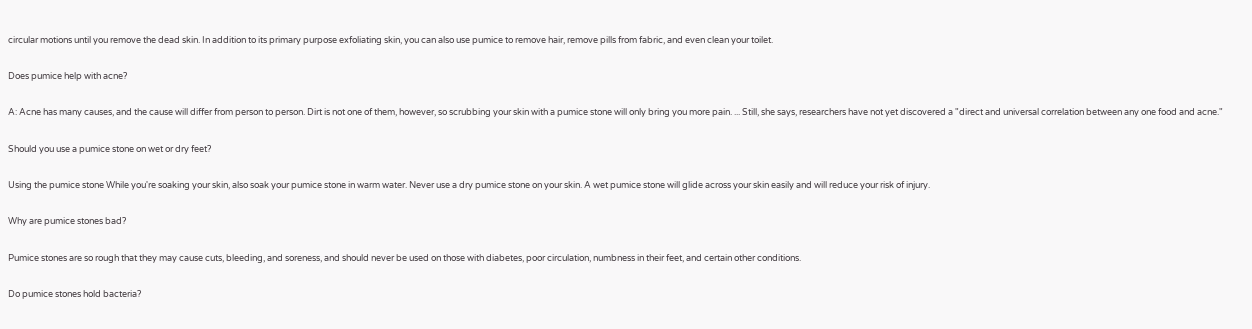circular motions until you remove the dead skin. In addition to its primary purpose exfoliating skin, you can also use pumice to remove hair, remove pills from fabric, and even clean your toilet.

Does pumice help with acne?

A: Acne has many causes, and the cause will differ from person to person. Dirt is not one of them, however, so scrubbing your skin with a pumice stone will only bring you more pain. ... Still, she says, researchers have not yet discovered a "direct and universal correlation between any one food and acne."

Should you use a pumice stone on wet or dry feet?

Using the pumice stone While you're soaking your skin, also soak your pumice stone in warm water. Never use a dry pumice stone on your skin. A wet pumice stone will glide across your skin easily and will reduce your risk of injury.

Why are pumice stones bad?

Pumice stones are so rough that they may cause cuts, bleeding, and soreness, and should never be used on those with diabetes, poor circulation, numbness in their feet, and certain other conditions.

Do pumice stones hold bacteria?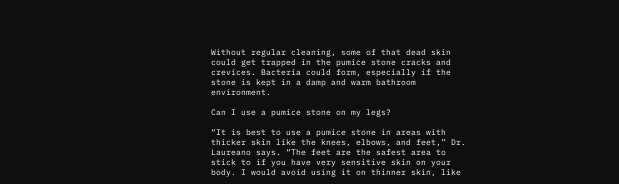Without regular cleaning, some of that dead skin could get trapped in the pumice stone cracks and crevices. Bacteria could form, especially if the stone is kept in a damp and warm bathroom environment.

Can I use a pumice stone on my legs?

“It is best to use a pumice stone in areas with thicker skin like the knees, elbows, and feet,” Dr. Laureano says. “The feet are the safest area to stick to if you have very sensitive skin on your body. I would avoid using it on thinner skin, like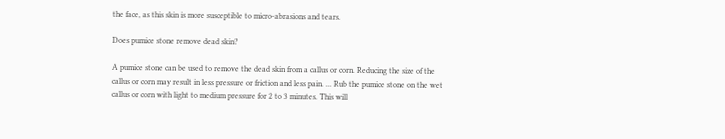the face, as this skin is more susceptible to micro-abrasions and tears.

Does pumice stone remove dead skin?

A pumice stone can be used to remove the dead skin from a callus or corn. Reducing the size of the callus or corn may result in less pressure or friction and less pain. ... Rub the pumice stone on the wet callus or corn with light to medium pressure for 2 to 3 minutes. This will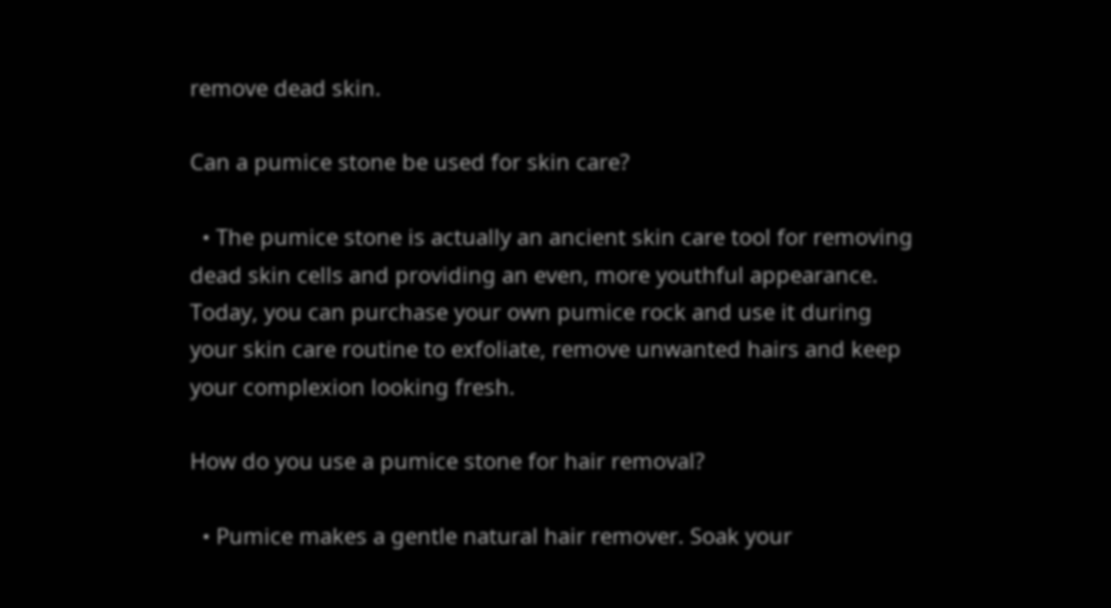remove dead skin.

Can a pumice stone be used for skin care?

  • The pumice stone is actually an ancient skin care tool for removing dead skin cells and providing an even, more youthful appearance. Today, you can purchase your own pumice rock and use it during your skin care routine to exfoliate, remove unwanted hairs and keep your complexion looking fresh.

How do you use a pumice stone for hair removal?

  • Pumice makes a gentle natural hair remover. Soak your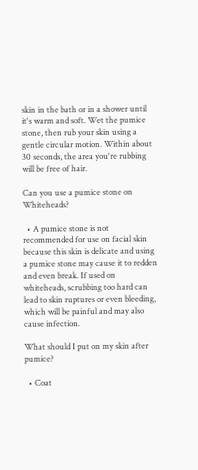skin in the bath or in a shower until it's warm and soft. Wet the pumice stone, then rub your skin using a gentle circular motion. Within about 30 seconds, the area you're rubbing will be free of hair.

Can you use a pumice stone on Whiteheads?

  • A pumice stone is not recommended for use on facial skin because this skin is delicate and using a pumice stone may cause it to redden and even break. If used on whiteheads, scrubbing too hard can lead to skin ruptures or even bleeding, which will be painful and may also cause infection.

What should I put on my skin after pumice?

  • Coat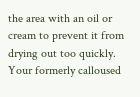the area with an oil or cream to prevent it from drying out too quickly. Your formerly calloused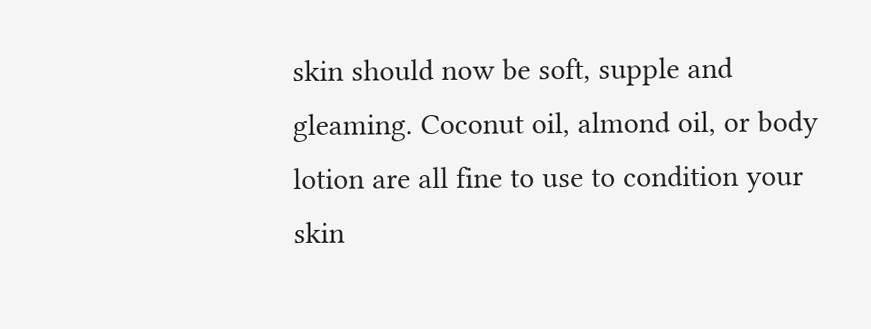skin should now be soft, supple and gleaming. Coconut oil, almond oil, or body lotion are all fine to use to condition your skin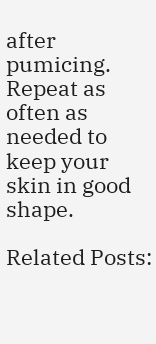after pumicing. Repeat as often as needed to keep your skin in good shape.

Related Posts: